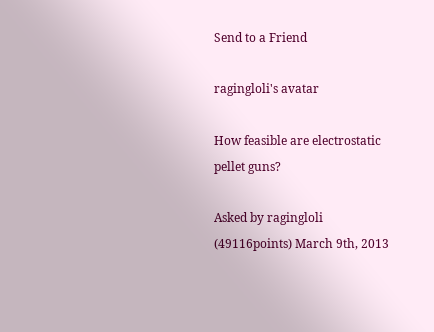Send to a Friend

ragingloli's avatar

How feasible are electrostatic pellet guns?

Asked by ragingloli (49116points) March 9th, 2013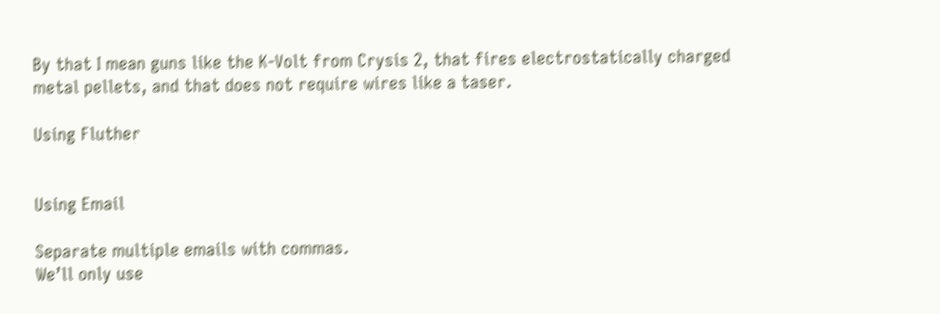By that I mean guns like the K-Volt from Crysis 2, that fires electrostatically charged metal pellets, and that does not require wires like a taser.

Using Fluther


Using Email

Separate multiple emails with commas.
We’ll only use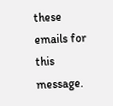these emails for this message.